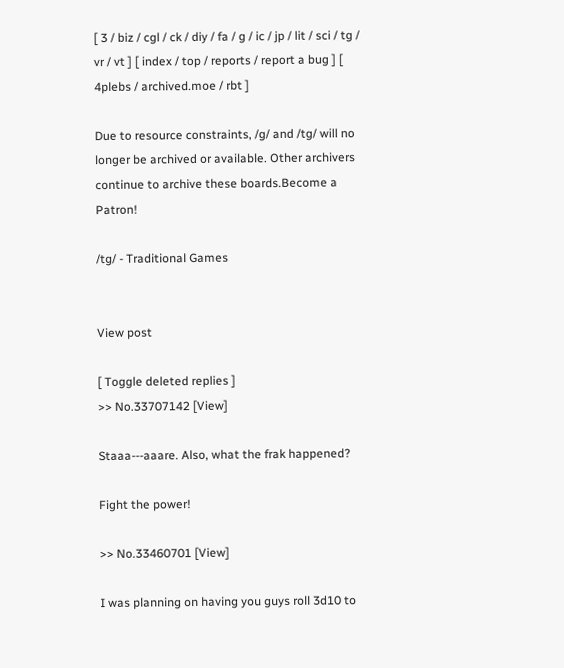[ 3 / biz / cgl / ck / diy / fa / g / ic / jp / lit / sci / tg / vr / vt ] [ index / top / reports / report a bug ] [ 4plebs / archived.moe / rbt ]

Due to resource constraints, /g/ and /tg/ will no longer be archived or available. Other archivers continue to archive these boards.Become a Patron!

/tg/ - Traditional Games


View post

[ Toggle deleted replies ]
>> No.33707142 [View]

Staaa---aaare. Also, what the frak happened?

Fight the power!

>> No.33460701 [View]

I was planning on having you guys roll 3d10 to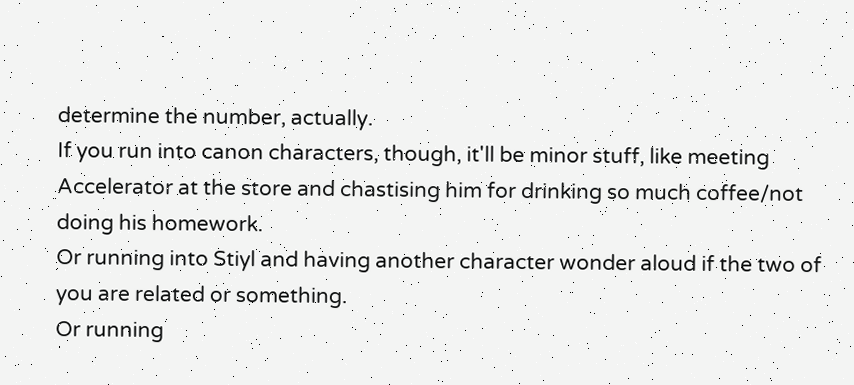determine the number, actually.
If you run into canon characters, though, it'll be minor stuff, like meeting Accelerator at the store and chastising him for drinking so much coffee/not doing his homework.
Or running into Stiyl and having another character wonder aloud if the two of you are related or something.
Or running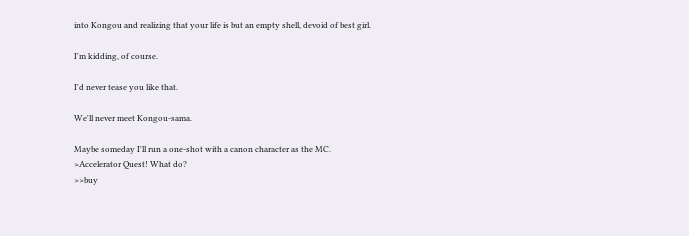into Kongou and realizing that your life is but an empty shell, devoid of best girl.

I'm kidding, of course.

I'd never tease you like that.

We'll never meet Kongou-sama.

Maybe someday I'll run a one-shot with a canon character as the MC.
>Accelerator Quest! What do?
>>buy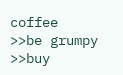coffee
>>be grumpy
>>buy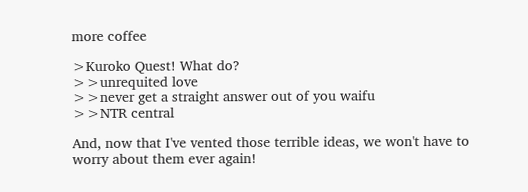more coffee

>Kuroko Quest! What do?
>>unrequited love
>>never get a straight answer out of you waifu
>>NTR central

And, now that I've vented those terrible ideas, we won't have to worry about them ever again!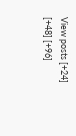View posts [+24] [+48] [+96]